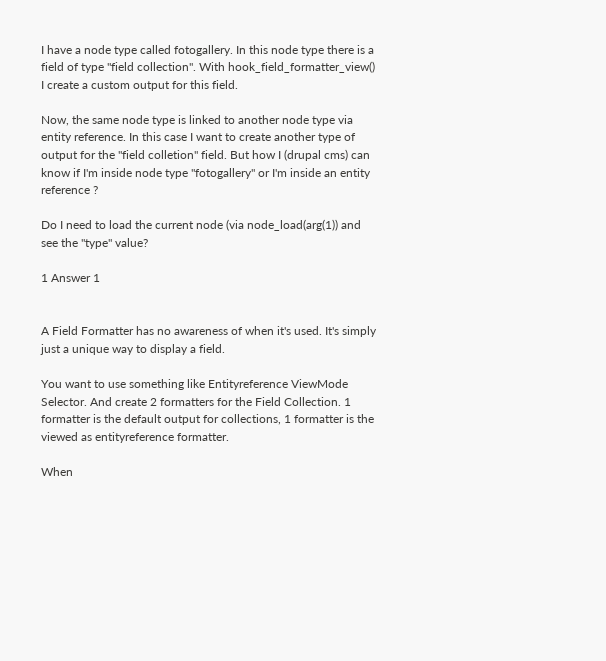I have a node type called fotogallery. In this node type there is a field of type "field collection". With hook_field_formatter_view() I create a custom output for this field.

Now, the same node type is linked to another node type via entity reference. In this case I want to create another type of output for the "field colletion" field. But how I (drupal cms) can know if I'm inside node type "fotogallery" or I'm inside an entity reference ?

Do I need to load the current node (via node_load(arg(1)) and see the "type" value?

1 Answer 1


A Field Formatter has no awareness of when it's used. It's simply just a unique way to display a field.

You want to use something like Entityreference ViewMode Selector. And create 2 formatters for the Field Collection. 1 formatter is the default output for collections, 1 formatter is the viewed as entityreference formatter.

When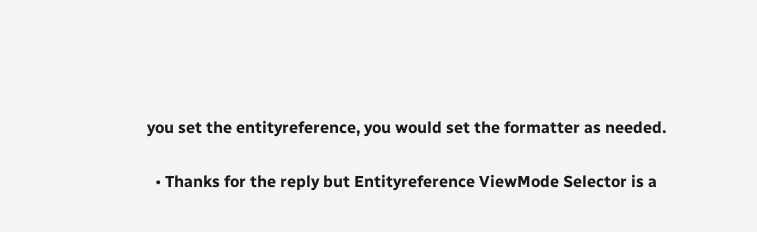you set the entityreference, you would set the formatter as needed.

  • Thanks for the reply but Entityreference ViewMode Selector is a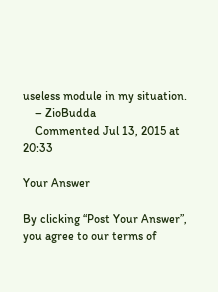useless module in my situation.
    – ZioBudda
    Commented Jul 13, 2015 at 20:33

Your Answer

By clicking “Post Your Answer”, you agree to our terms of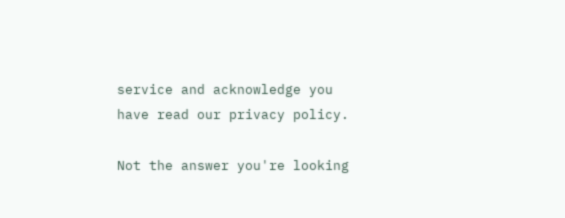service and acknowledge you have read our privacy policy.

Not the answer you're looking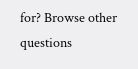for? Browse other questions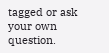tagged or ask your own question.